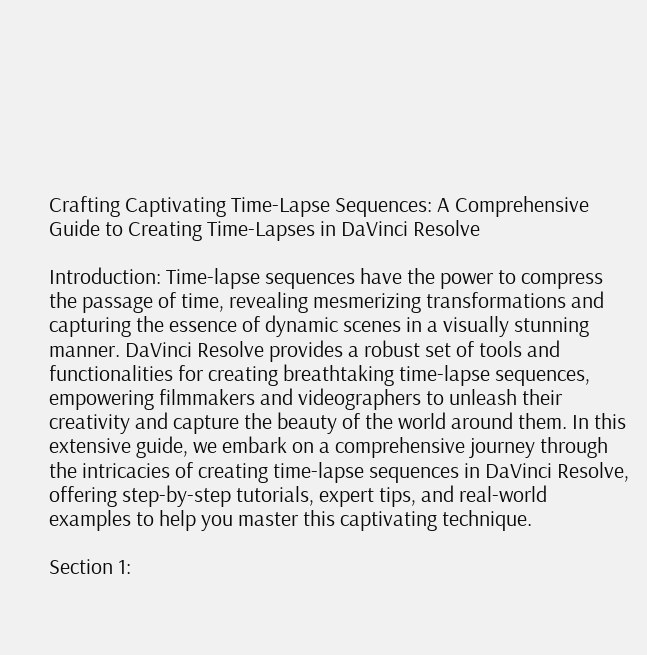Crafting Captivating Time-Lapse Sequences: A Comprehensive Guide to Creating Time-Lapses in DaVinci Resolve

Introduction: Time-lapse sequences have the power to compress the passage of time, revealing mesmerizing transformations and capturing the essence of dynamic scenes in a visually stunning manner. DaVinci Resolve provides a robust set of tools and functionalities for creating breathtaking time-lapse sequences, empowering filmmakers and videographers to unleash their creativity and capture the beauty of the world around them. In this extensive guide, we embark on a comprehensive journey through the intricacies of creating time-lapse sequences in DaVinci Resolve, offering step-by-step tutorials, expert tips, and real-world examples to help you master this captivating technique.

Section 1: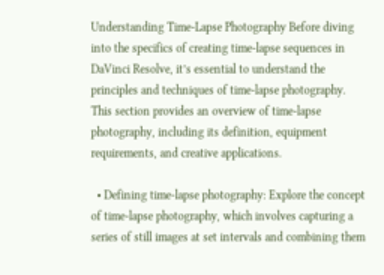Understanding Time-Lapse Photography Before diving into the specifics of creating time-lapse sequences in DaVinci Resolve, it’s essential to understand the principles and techniques of time-lapse photography. This section provides an overview of time-lapse photography, including its definition, equipment requirements, and creative applications.

  • Defining time-lapse photography: Explore the concept of time-lapse photography, which involves capturing a series of still images at set intervals and combining them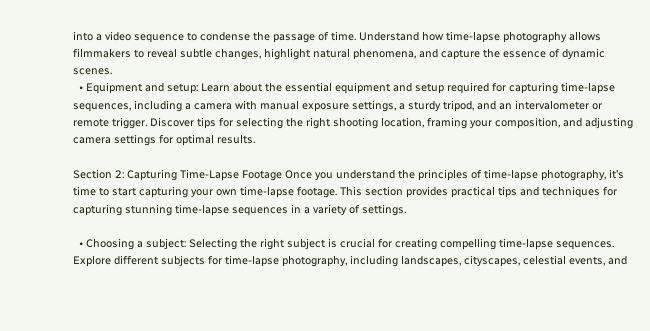into a video sequence to condense the passage of time. Understand how time-lapse photography allows filmmakers to reveal subtle changes, highlight natural phenomena, and capture the essence of dynamic scenes.
  • Equipment and setup: Learn about the essential equipment and setup required for capturing time-lapse sequences, including a camera with manual exposure settings, a sturdy tripod, and an intervalometer or remote trigger. Discover tips for selecting the right shooting location, framing your composition, and adjusting camera settings for optimal results.

Section 2: Capturing Time-Lapse Footage Once you understand the principles of time-lapse photography, it’s time to start capturing your own time-lapse footage. This section provides practical tips and techniques for capturing stunning time-lapse sequences in a variety of settings.

  • Choosing a subject: Selecting the right subject is crucial for creating compelling time-lapse sequences. Explore different subjects for time-lapse photography, including landscapes, cityscapes, celestial events, and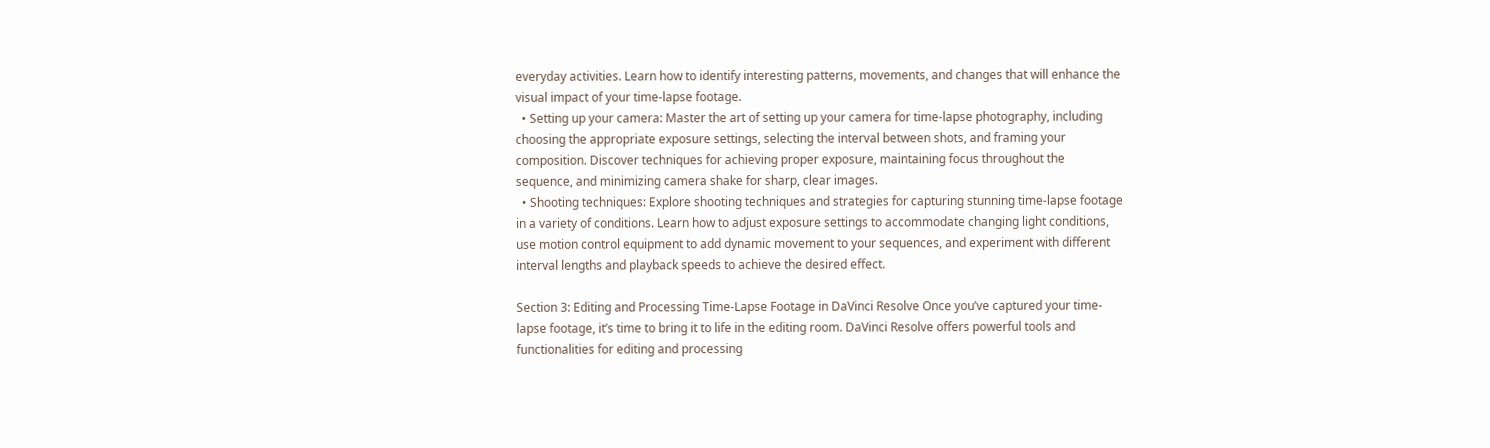everyday activities. Learn how to identify interesting patterns, movements, and changes that will enhance the visual impact of your time-lapse footage.
  • Setting up your camera: Master the art of setting up your camera for time-lapse photography, including choosing the appropriate exposure settings, selecting the interval between shots, and framing your composition. Discover techniques for achieving proper exposure, maintaining focus throughout the sequence, and minimizing camera shake for sharp, clear images.
  • Shooting techniques: Explore shooting techniques and strategies for capturing stunning time-lapse footage in a variety of conditions. Learn how to adjust exposure settings to accommodate changing light conditions, use motion control equipment to add dynamic movement to your sequences, and experiment with different interval lengths and playback speeds to achieve the desired effect.

Section 3: Editing and Processing Time-Lapse Footage in DaVinci Resolve Once you’ve captured your time-lapse footage, it’s time to bring it to life in the editing room. DaVinci Resolve offers powerful tools and functionalities for editing and processing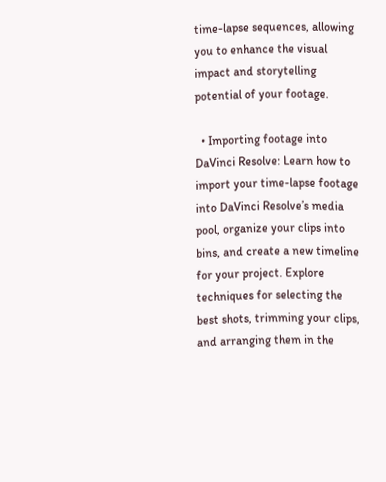time-lapse sequences, allowing you to enhance the visual impact and storytelling potential of your footage.

  • Importing footage into DaVinci Resolve: Learn how to import your time-lapse footage into DaVinci Resolve’s media pool, organize your clips into bins, and create a new timeline for your project. Explore techniques for selecting the best shots, trimming your clips, and arranging them in the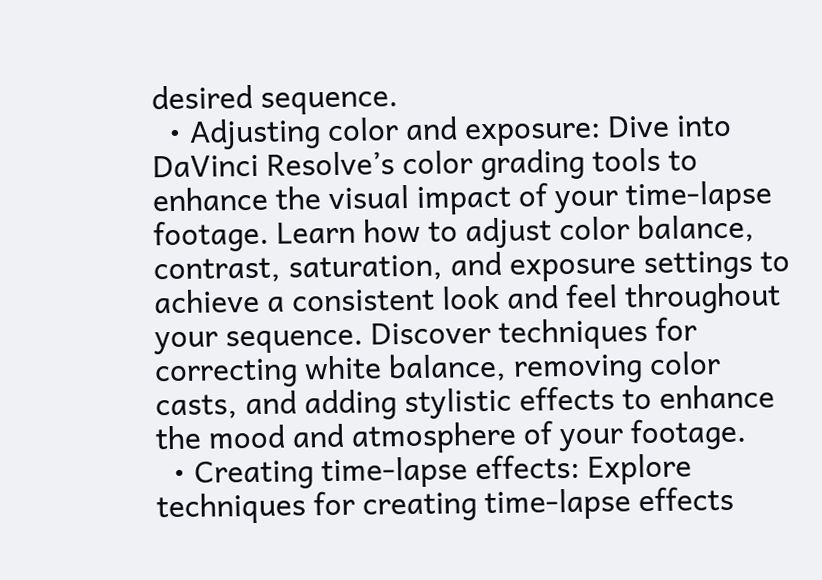desired sequence.
  • Adjusting color and exposure: Dive into DaVinci Resolve’s color grading tools to enhance the visual impact of your time-lapse footage. Learn how to adjust color balance, contrast, saturation, and exposure settings to achieve a consistent look and feel throughout your sequence. Discover techniques for correcting white balance, removing color casts, and adding stylistic effects to enhance the mood and atmosphere of your footage.
  • Creating time-lapse effects: Explore techniques for creating time-lapse effects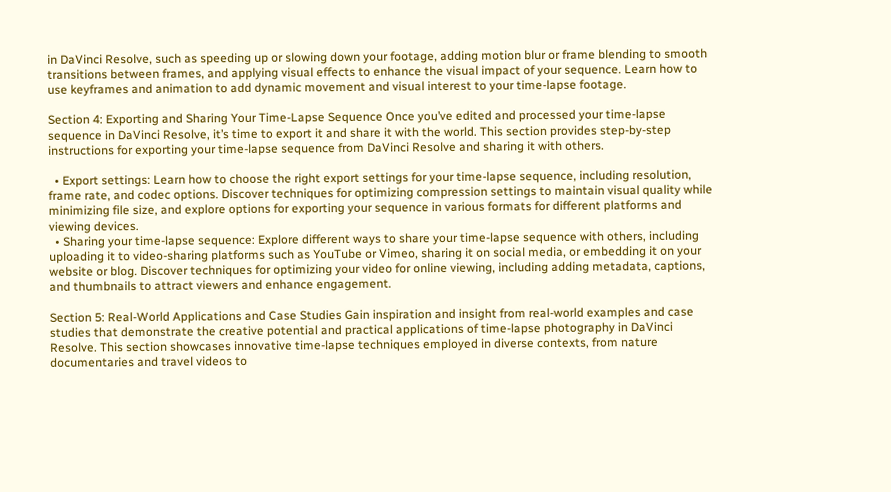in DaVinci Resolve, such as speeding up or slowing down your footage, adding motion blur or frame blending to smooth transitions between frames, and applying visual effects to enhance the visual impact of your sequence. Learn how to use keyframes and animation to add dynamic movement and visual interest to your time-lapse footage.

Section 4: Exporting and Sharing Your Time-Lapse Sequence Once you’ve edited and processed your time-lapse sequence in DaVinci Resolve, it’s time to export it and share it with the world. This section provides step-by-step instructions for exporting your time-lapse sequence from DaVinci Resolve and sharing it with others.

  • Export settings: Learn how to choose the right export settings for your time-lapse sequence, including resolution, frame rate, and codec options. Discover techniques for optimizing compression settings to maintain visual quality while minimizing file size, and explore options for exporting your sequence in various formats for different platforms and viewing devices.
  • Sharing your time-lapse sequence: Explore different ways to share your time-lapse sequence with others, including uploading it to video-sharing platforms such as YouTube or Vimeo, sharing it on social media, or embedding it on your website or blog. Discover techniques for optimizing your video for online viewing, including adding metadata, captions, and thumbnails to attract viewers and enhance engagement.

Section 5: Real-World Applications and Case Studies Gain inspiration and insight from real-world examples and case studies that demonstrate the creative potential and practical applications of time-lapse photography in DaVinci Resolve. This section showcases innovative time-lapse techniques employed in diverse contexts, from nature documentaries and travel videos to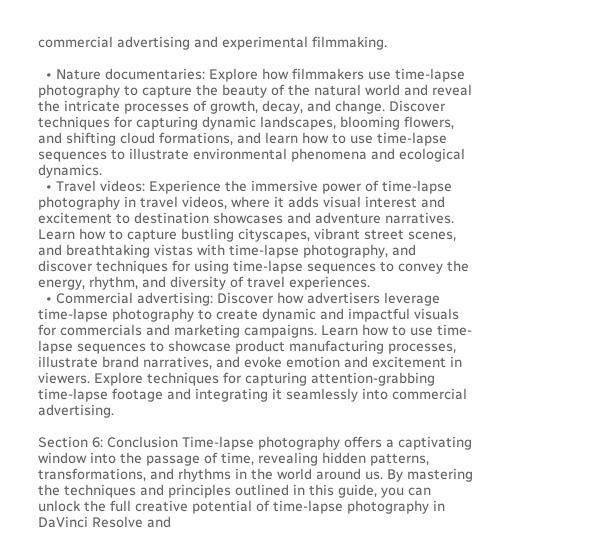commercial advertising and experimental filmmaking.

  • Nature documentaries: Explore how filmmakers use time-lapse photography to capture the beauty of the natural world and reveal the intricate processes of growth, decay, and change. Discover techniques for capturing dynamic landscapes, blooming flowers, and shifting cloud formations, and learn how to use time-lapse sequences to illustrate environmental phenomena and ecological dynamics.
  • Travel videos: Experience the immersive power of time-lapse photography in travel videos, where it adds visual interest and excitement to destination showcases and adventure narratives. Learn how to capture bustling cityscapes, vibrant street scenes, and breathtaking vistas with time-lapse photography, and discover techniques for using time-lapse sequences to convey the energy, rhythm, and diversity of travel experiences.
  • Commercial advertising: Discover how advertisers leverage time-lapse photography to create dynamic and impactful visuals for commercials and marketing campaigns. Learn how to use time-lapse sequences to showcase product manufacturing processes, illustrate brand narratives, and evoke emotion and excitement in viewers. Explore techniques for capturing attention-grabbing time-lapse footage and integrating it seamlessly into commercial advertising.

Section 6: Conclusion Time-lapse photography offers a captivating window into the passage of time, revealing hidden patterns, transformations, and rhythms in the world around us. By mastering the techniques and principles outlined in this guide, you can unlock the full creative potential of time-lapse photography in DaVinci Resolve and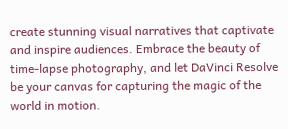create stunning visual narratives that captivate and inspire audiences. Embrace the beauty of time-lapse photography, and let DaVinci Resolve be your canvas for capturing the magic of the world in motion.